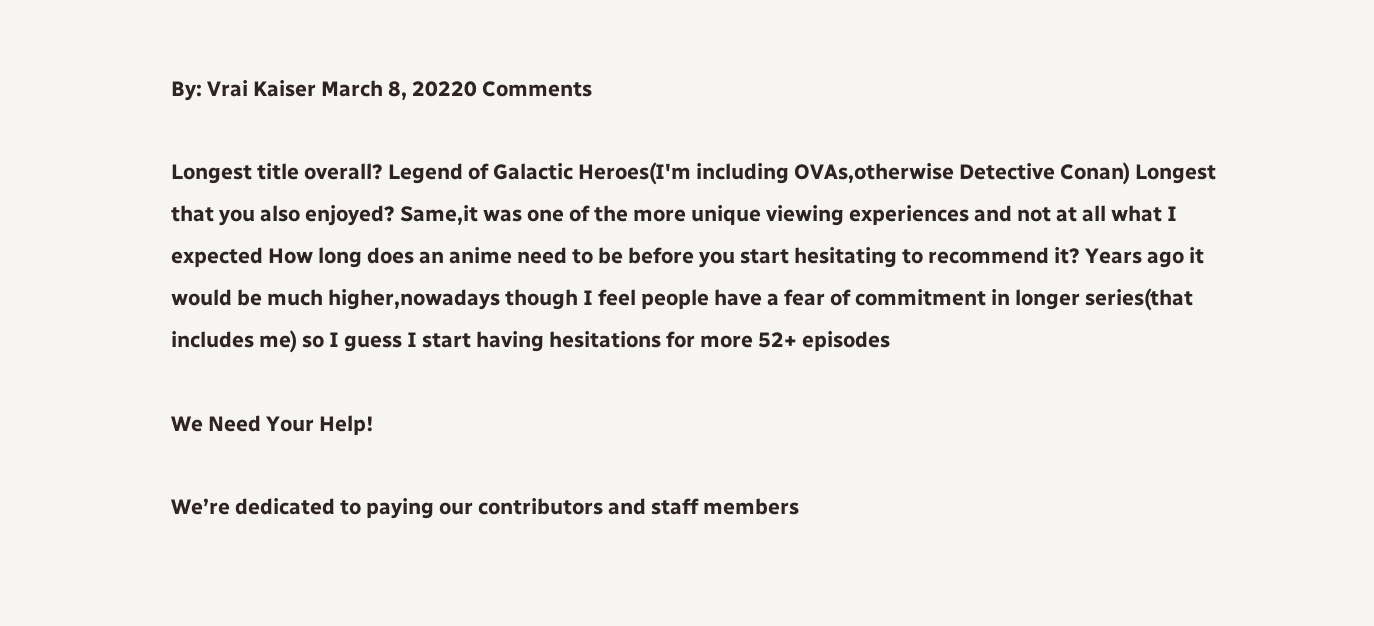By: Vrai Kaiser March 8, 20220 Comments

Longest title overall? Legend of Galactic Heroes(I'm including OVAs,otherwise Detective Conan) Longest that you also enjoyed? Same,it was one of the more unique viewing experiences and not at all what I expected How long does an anime need to be before you start hesitating to recommend it? Years ago it would be much higher,nowadays though I feel people have a fear of commitment in longer series(that includes me) so I guess I start having hesitations for more 52+ episodes

We Need Your Help!

We’re dedicated to paying our contributors and staff members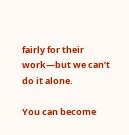fairly for their work—but we can’t do it alone.

You can become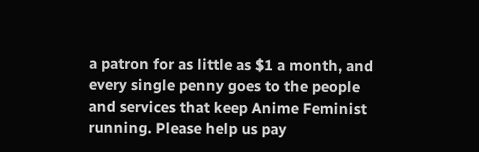a patron for as little as $1 a month, and every single penny goes to the people and services that keep Anime Feminist running. Please help us pay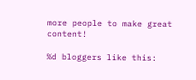more people to make great content!

%d bloggers like this: